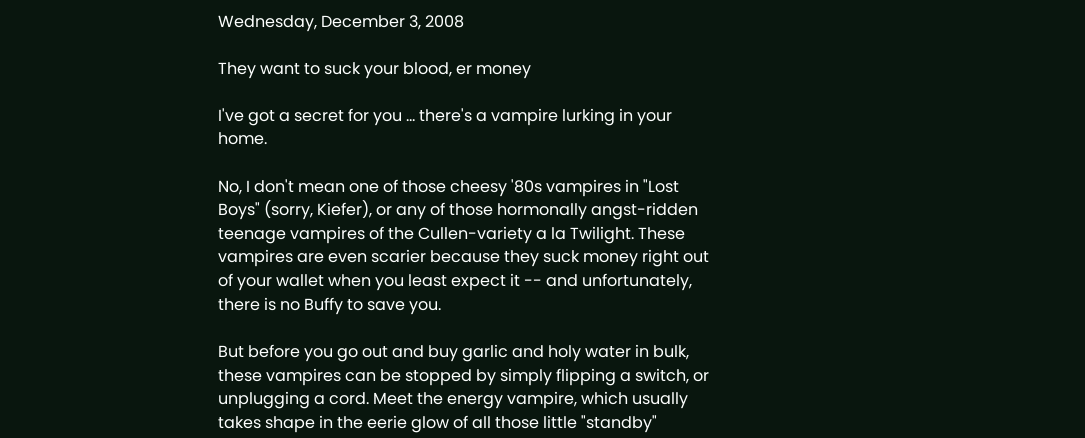Wednesday, December 3, 2008

They want to suck your blood, er money

I've got a secret for you ... there's a vampire lurking in your home.

No, I don't mean one of those cheesy '80s vampires in "Lost Boys" (sorry, Kiefer), or any of those hormonally angst-ridden teenage vampires of the Cullen-variety a la Twilight. These vampires are even scarier because they suck money right out of your wallet when you least expect it -- and unfortunately, there is no Buffy to save you.

But before you go out and buy garlic and holy water in bulk, these vampires can be stopped by simply flipping a switch, or unplugging a cord. Meet the energy vampire, which usually takes shape in the eerie glow of all those little "standby"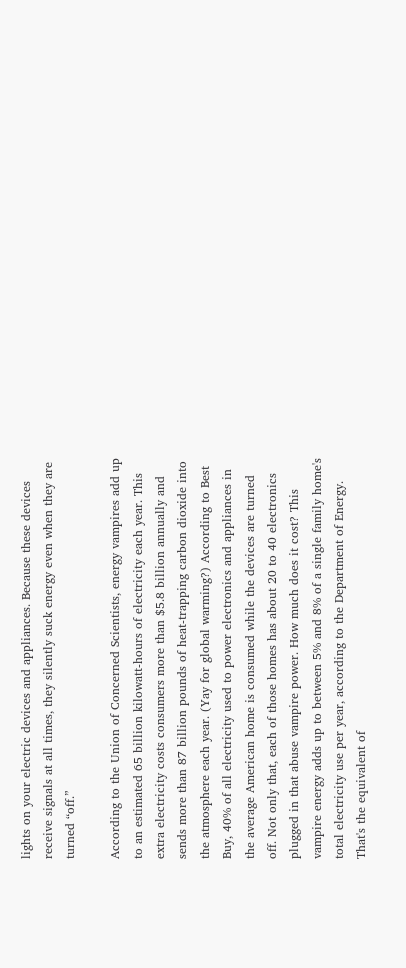lights on your electric devices and appliances. Because these devices receive signals at all times, they silently suck energy even when they are turned “off.”

According to the Union of Concerned Scientists, energy vampires add up to an estimated 65 billion kilowatt-hours of electricity each year. This extra electricity costs consumers more than $5.8 billion annually and sends more than 87 billion pounds of heat-trapping carbon dioxide into the atmosphere each year. (Yay for global warming?) According to Best Buy, 40% of all electricity used to power electronics and appliances in the average American home is consumed while the devices are turned off. Not only that, each of those homes has about 20 to 40 electronics plugged in that abuse vampire power. How much does it cost? This vampire energy adds up to between 5% and 8% of a single family home's total electricity use per year, according to the Department of Energy. That's the equivalent of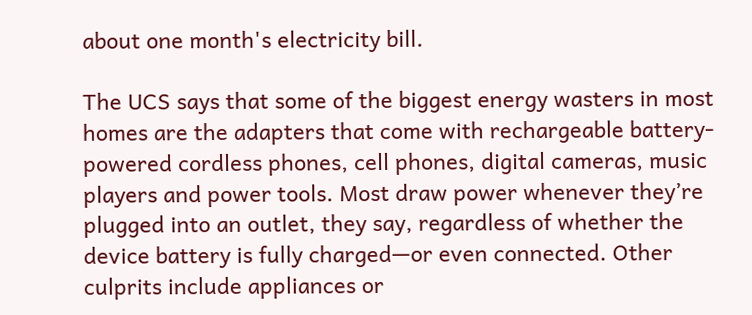about one month's electricity bill.

The UCS says that some of the biggest energy wasters in most homes are the adapters that come with rechargeable battery-powered cordless phones, cell phones, digital cameras, music players and power tools. Most draw power whenever they’re plugged into an outlet, they say, regardless of whether the device battery is fully charged—or even connected. Other culprits include appliances or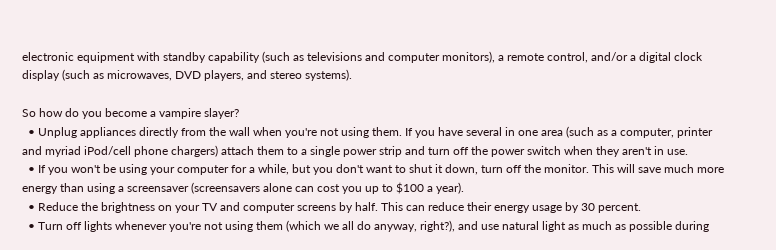electronic equipment with standby capability (such as televisions and computer monitors), a remote control, and/or a digital clock display (such as microwaves, DVD players, and stereo systems).

So how do you become a vampire slayer?
  • Unplug appliances directly from the wall when you're not using them. If you have several in one area (such as a computer, printer and myriad iPod/cell phone chargers) attach them to a single power strip and turn off the power switch when they aren't in use.
  • If you won't be using your computer for a while, but you don't want to shut it down, turn off the monitor. This will save much more energy than using a screensaver (screensavers alone can cost you up to $100 a year).
  • Reduce the brightness on your TV and computer screens by half. This can reduce their energy usage by 30 percent.
  • Turn off lights whenever you're not using them (which we all do anyway, right?), and use natural light as much as possible during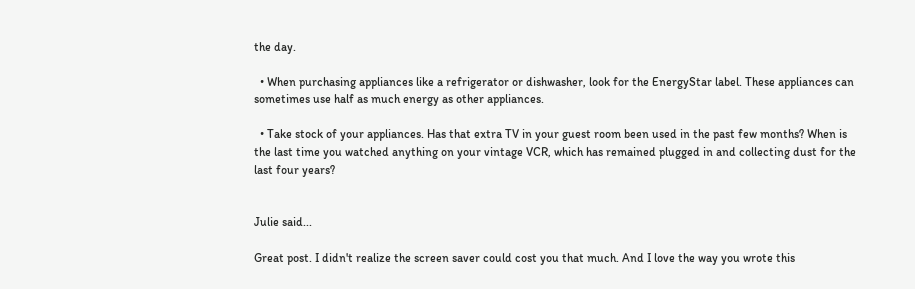the day.

  • When purchasing appliances like a refrigerator or dishwasher, look for the EnergyStar label. These appliances can sometimes use half as much energy as other appliances.

  • Take stock of your appliances. Has that extra TV in your guest room been used in the past few months? When is the last time you watched anything on your vintage VCR, which has remained plugged in and collecting dust for the last four years?


Julie said...

Great post. I didn't realize the screen saver could cost you that much. And I love the way you wrote this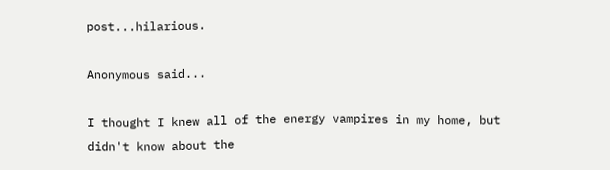post...hilarious.

Anonymous said...

I thought I knew all of the energy vampires in my home, but didn't know about the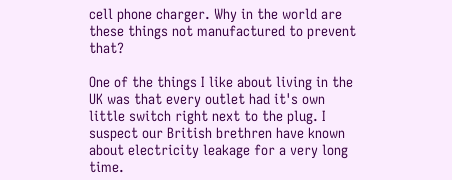cell phone charger. Why in the world are these things not manufactured to prevent that?

One of the things I like about living in the UK was that every outlet had it's own little switch right next to the plug. I suspect our British brethren have known about electricity leakage for a very long time.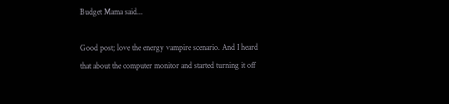Budget Mama said...

Good post; love the energy vampire scenario. And I heard that about the computer monitor and started turning it off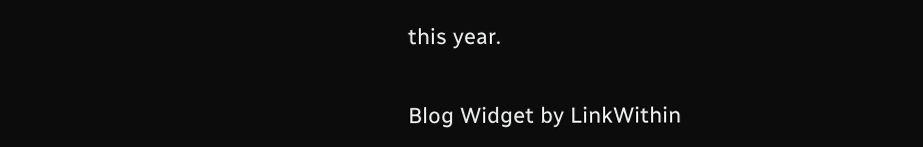this year.

Blog Widget by LinkWithin